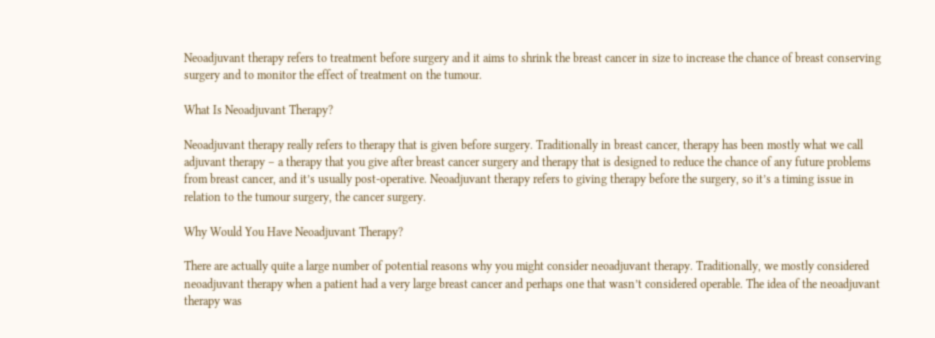Neoadjuvant therapy refers to treatment before surgery and it aims to shrink the breast cancer in size to increase the chance of breast conserving surgery and to monitor the effect of treatment on the tumour.

What Is Neoadjuvant Therapy?

Neoadjuvant therapy really refers to therapy that is given before surgery. Traditionally in breast cancer, therapy has been mostly what we call adjuvant therapy – a therapy that you give after breast cancer surgery and therapy that is designed to reduce the chance of any future problems from breast cancer, and it’s usually post-operative. Neoadjuvant therapy refers to giving therapy before the surgery, so it’s a timing issue in relation to the tumour surgery, the cancer surgery.

Why Would You Have Neoadjuvant Therapy?

There are actually quite a large number of potential reasons why you might consider neoadjuvant therapy. Traditionally, we mostly considered neoadjuvant therapy when a patient had a very large breast cancer and perhaps one that wasn’t considered operable. The idea of the neoadjuvant therapy was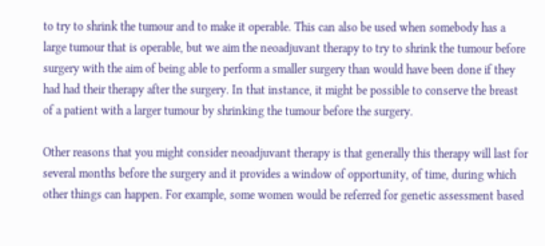to try to shrink the tumour and to make it operable. This can also be used when somebody has a large tumour that is operable, but we aim the neoadjuvant therapy to try to shrink the tumour before surgery with the aim of being able to perform a smaller surgery than would have been done if they had had their therapy after the surgery. In that instance, it might be possible to conserve the breast of a patient with a larger tumour by shrinking the tumour before the surgery.

Other reasons that you might consider neoadjuvant therapy is that generally this therapy will last for several months before the surgery and it provides a window of opportunity, of time, during which other things can happen. For example, some women would be referred for genetic assessment based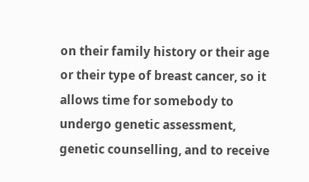on their family history or their age or their type of breast cancer, so it allows time for somebody to undergo genetic assessment, genetic counselling, and to receive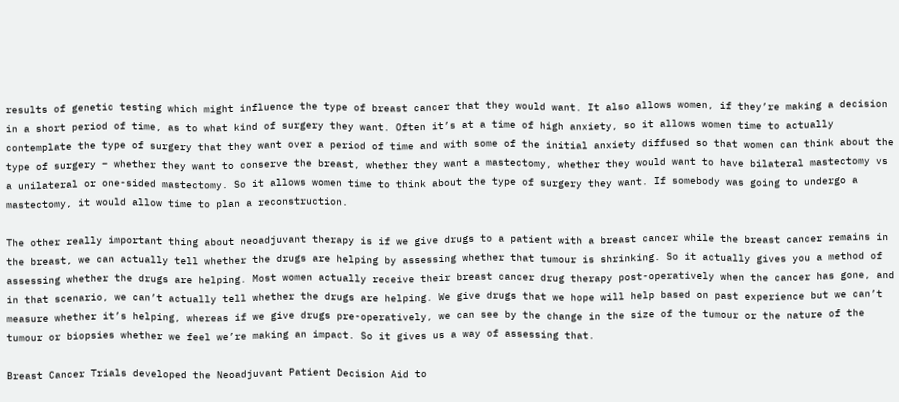results of genetic testing which might influence the type of breast cancer that they would want. It also allows women, if they’re making a decision in a short period of time, as to what kind of surgery they want. Often it’s at a time of high anxiety, so it allows women time to actually contemplate the type of surgery that they want over a period of time and with some of the initial anxiety diffused so that women can think about the type of surgery – whether they want to conserve the breast, whether they want a mastectomy, whether they would want to have bilateral mastectomy vs a unilateral or one-sided mastectomy. So it allows women time to think about the type of surgery they want. If somebody was going to undergo a mastectomy, it would allow time to plan a reconstruction.

The other really important thing about neoadjuvant therapy is if we give drugs to a patient with a breast cancer while the breast cancer remains in the breast, we can actually tell whether the drugs are helping by assessing whether that tumour is shrinking. So it actually gives you a method of assessing whether the drugs are helping. Most women actually receive their breast cancer drug therapy post-operatively when the cancer has gone, and in that scenario, we can’t actually tell whether the drugs are helping. We give drugs that we hope will help based on past experience but we can’t measure whether it’s helping, whereas if we give drugs pre-operatively, we can see by the change in the size of the tumour or the nature of the tumour or biopsies whether we feel we’re making an impact. So it gives us a way of assessing that.

Breast Cancer Trials developed the Neoadjuvant Patient Decision Aid to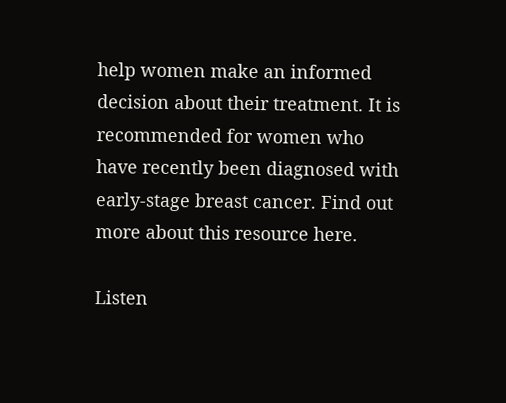help women make an informed decision about their treatment. It is recommended for women who have recently been diagnosed with early-stage breast cancer. Find out more about this resource here.

Listen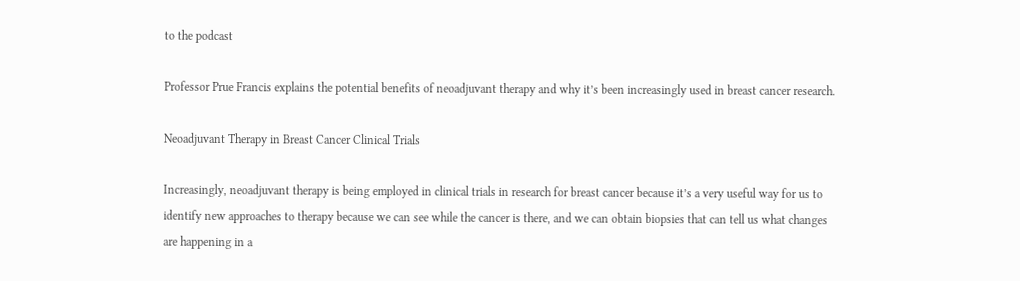to the podcast

Professor Prue Francis explains the potential benefits of neoadjuvant therapy and why it’s been increasingly used in breast cancer research.

Neoadjuvant Therapy in Breast Cancer Clinical Trials

Increasingly, neoadjuvant therapy is being employed in clinical trials in research for breast cancer because it’s a very useful way for us to identify new approaches to therapy because we can see while the cancer is there, and we can obtain biopsies that can tell us what changes are happening in a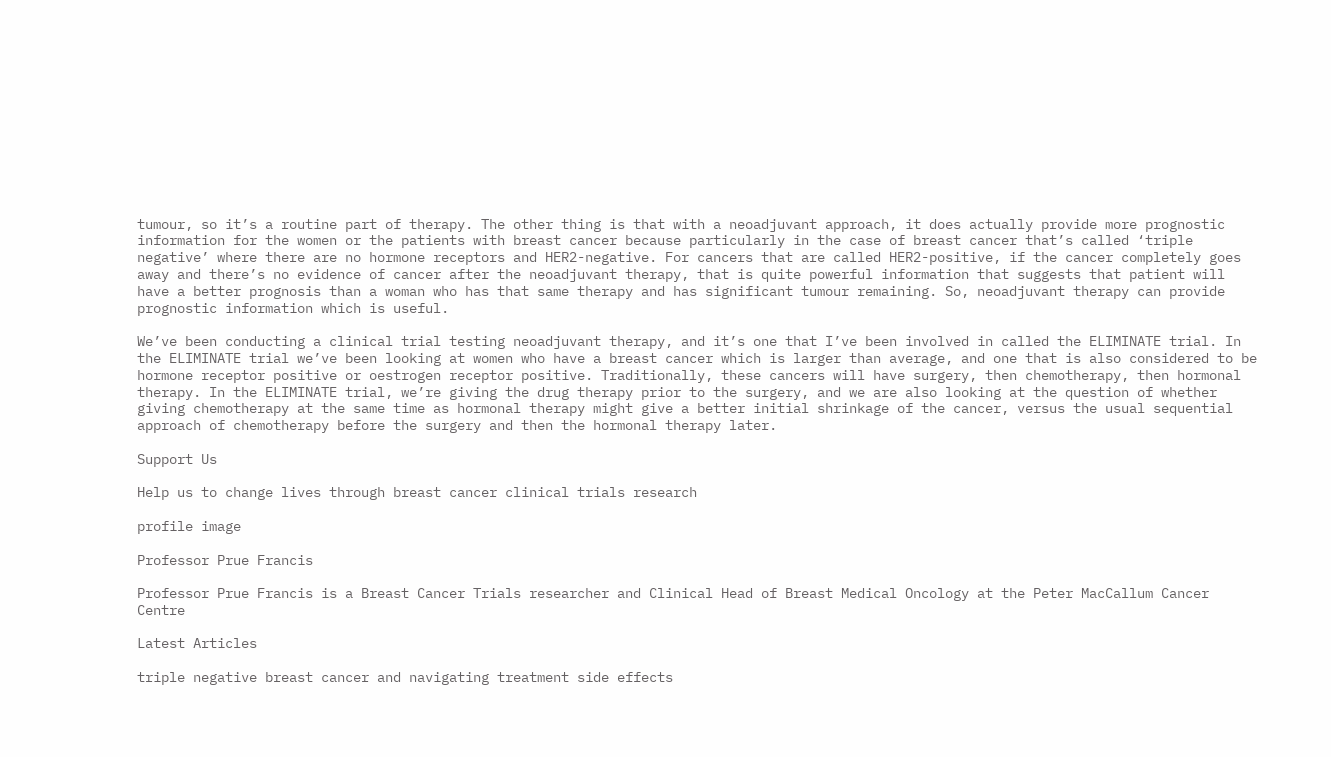tumour, so it’s a routine part of therapy. The other thing is that with a neoadjuvant approach, it does actually provide more prognostic information for the women or the patients with breast cancer because particularly in the case of breast cancer that’s called ‘triple negative’ where there are no hormone receptors and HER2-negative. For cancers that are called HER2-positive, if the cancer completely goes away and there’s no evidence of cancer after the neoadjuvant therapy, that is quite powerful information that suggests that patient will have a better prognosis than a woman who has that same therapy and has significant tumour remaining. So, neoadjuvant therapy can provide prognostic information which is useful.

We’ve been conducting a clinical trial testing neoadjuvant therapy, and it’s one that I’ve been involved in called the ELIMINATE trial. In the ELIMINATE trial we’ve been looking at women who have a breast cancer which is larger than average, and one that is also considered to be hormone receptor positive or oestrogen receptor positive. Traditionally, these cancers will have surgery, then chemotherapy, then hormonal therapy. In the ELIMINATE trial, we’re giving the drug therapy prior to the surgery, and we are also looking at the question of whether giving chemotherapy at the same time as hormonal therapy might give a better initial shrinkage of the cancer, versus the usual sequential approach of chemotherapy before the surgery and then the hormonal therapy later.

Support Us

Help us to change lives through breast cancer clinical trials research

profile image

Professor Prue Francis

Professor Prue Francis is a Breast Cancer Trials researcher and Clinical Head of Breast Medical Oncology at the Peter MacCallum Cancer Centre

Latest Articles

triple negative breast cancer and navigating treatment side effects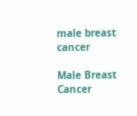male breast cancer

Male Breast Cancer